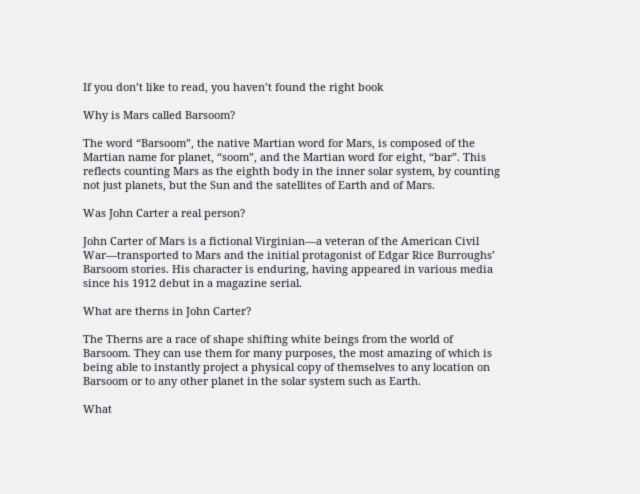If you don’t like to read, you haven’t found the right book

Why is Mars called Barsoom?

The word “Barsoom”, the native Martian word for Mars, is composed of the Martian name for planet, “soom”, and the Martian word for eight, “bar”. This reflects counting Mars as the eighth body in the inner solar system, by counting not just planets, but the Sun and the satellites of Earth and of Mars.

Was John Carter a real person?

John Carter of Mars is a fictional Virginian—a veteran of the American Civil War—transported to Mars and the initial protagonist of Edgar Rice Burroughs’ Barsoom stories. His character is enduring, having appeared in various media since his 1912 debut in a magazine serial.

What are therns in John Carter?

The Therns are a race of shape shifting white beings from the world of Barsoom. They can use them for many purposes, the most amazing of which is being able to instantly project a physical copy of themselves to any location on Barsoom or to any other planet in the solar system such as Earth.

What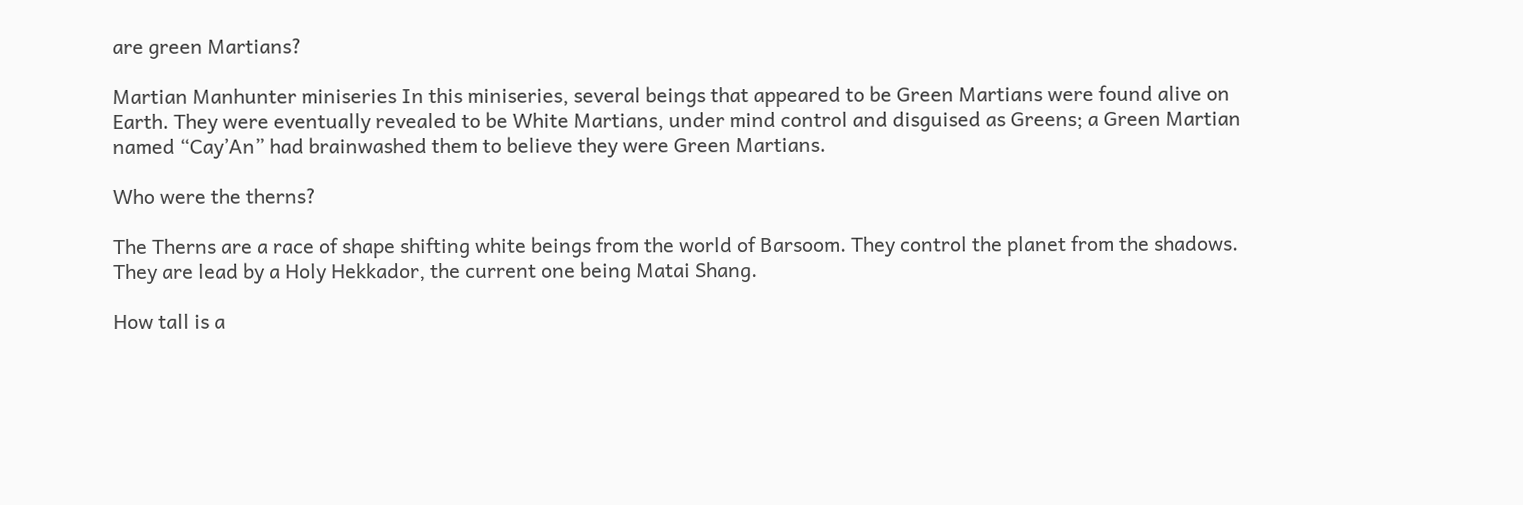are green Martians?

Martian Manhunter miniseries In this miniseries, several beings that appeared to be Green Martians were found alive on Earth. They were eventually revealed to be White Martians, under mind control and disguised as Greens; a Green Martian named “Cay’An” had brainwashed them to believe they were Green Martians.

Who were the therns?

The Therns are a race of shape shifting white beings from the world of Barsoom. They control the planet from the shadows. They are lead by a Holy Hekkador, the current one being Matai Shang.

How tall is a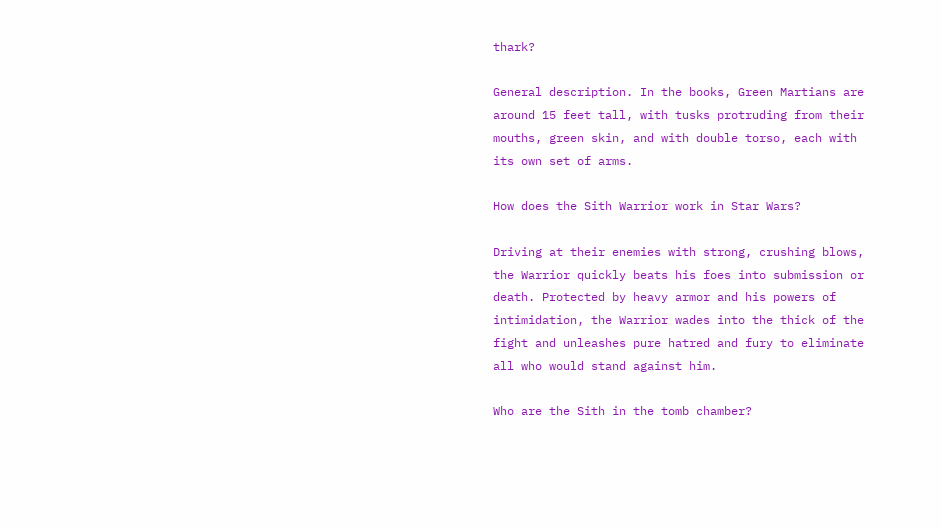thark?

General description. In the books, Green Martians are around 15 feet tall, with tusks protruding from their mouths, green skin, and with double torso, each with its own set of arms.

How does the Sith Warrior work in Star Wars?

Driving at their enemies with strong, crushing blows, the Warrior quickly beats his foes into submission or death. Protected by heavy armor and his powers of intimidation, the Warrior wades into the thick of the fight and unleashes pure hatred and fury to eliminate all who would stand against him.

Who are the Sith in the tomb chamber?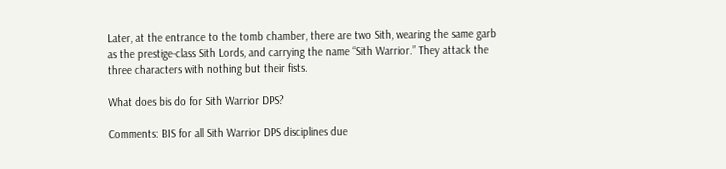Later, at the entrance to the tomb chamber, there are two Sith, wearing the same garb as the prestige-class Sith Lords, and carrying the name “Sith Warrior.” They attack the three characters with nothing but their fists.

What does bis do for Sith Warrior DPS?

Comments: BIS for all Sith Warrior DPS disciplines due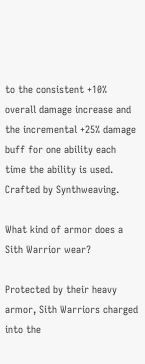to the consistent +10% overall damage increase and the incremental +25% damage buff for one ability each time the ability is used. Crafted by Synthweaving.

What kind of armor does a Sith Warrior wear?

Protected by their heavy armor, Sith Warriors charged into the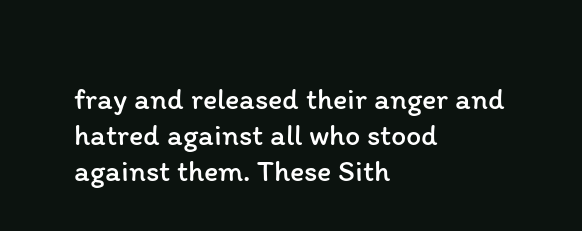fray and released their anger and hatred against all who stood against them. These Sith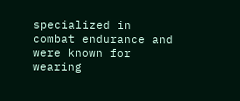specialized in combat endurance and were known for wearing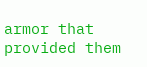armor that provided them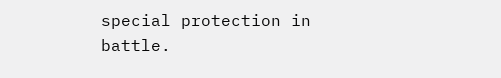special protection in battle.